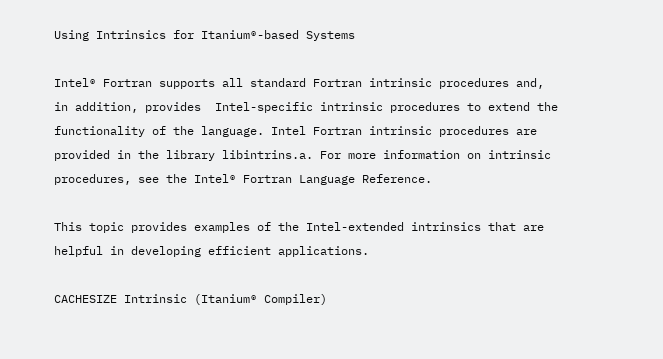Using Intrinsics for Itanium®-based Systems

Intel® Fortran supports all standard Fortran intrinsic procedures and, in addition, provides  Intel-specific intrinsic procedures to extend the functionality of the language. Intel Fortran intrinsic procedures are provided in the library libintrins.a. For more information on intrinsic procedures, see the Intel® Fortran Language Reference.

This topic provides examples of the Intel-extended intrinsics that are helpful in developing efficient applications.

CACHESIZE Intrinsic (Itanium® Compiler)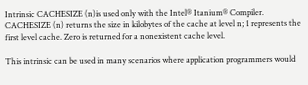Intrinsic CACHESIZE (n)is used only with the Intel® Itanium® Compiler. CACHESIZE (n) returns the size in kilobytes of the cache at level n; 1 represents the first level cache. Zero is returned for a nonexistent cache level.

This intrinsic can be used in many scenarios where application programmers would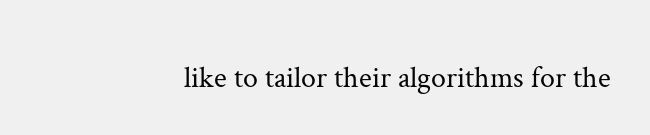like to tailor their algorithms for the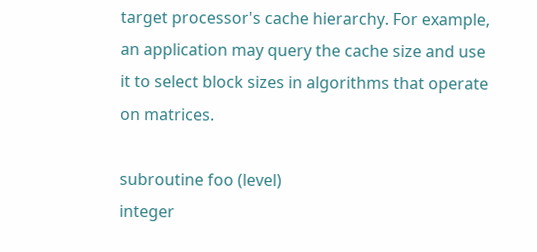target processor's cache hierarchy. For example, an application may query the cache size and use it to select block sizes in algorithms that operate on matrices.

subroutine foo (level)
integer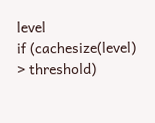level
if (cachesize(level) > threshold)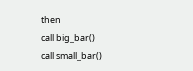then
call big_bar()
call small_bar()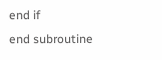end if
end subroutine